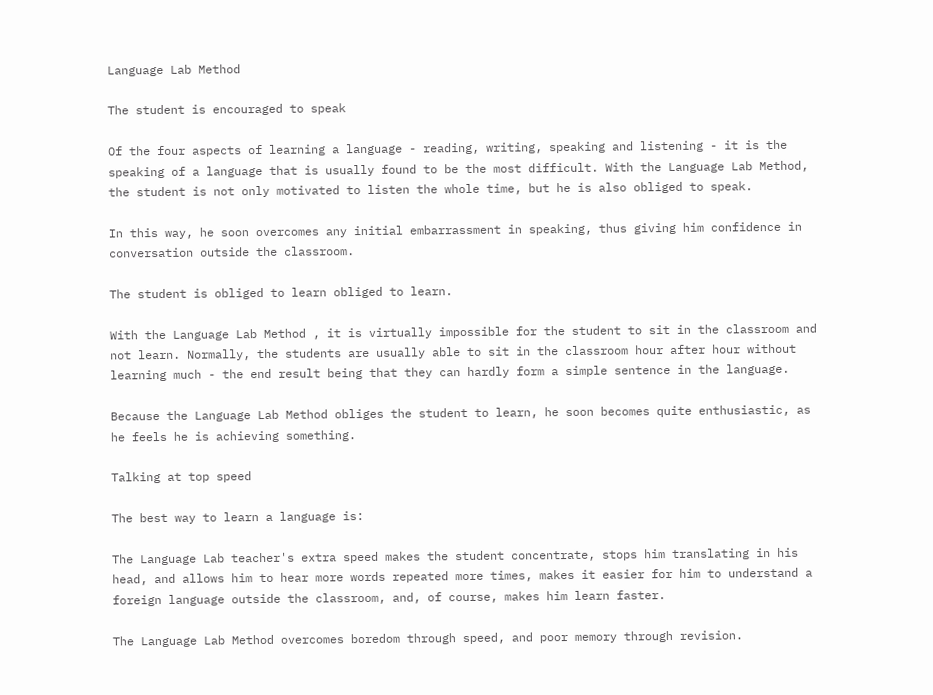Language Lab Method

The student is encouraged to speak

Of the four aspects of learning a language - reading, writing, speaking and listening - it is the speaking of a language that is usually found to be the most difficult. With the Language Lab Method, the student is not only motivated to listen the whole time, but he is also obliged to speak.

In this way, he soon overcomes any initial embarrassment in speaking, thus giving him confidence in conversation outside the classroom.

The student is obliged to learn obliged to learn.

With the Language Lab Method , it is virtually impossible for the student to sit in the classroom and not learn. Normally, the students are usually able to sit in the classroom hour after hour without learning much - the end result being that they can hardly form a simple sentence in the language.

Because the Language Lab Method obliges the student to learn, he soon becomes quite enthusiastic, as he feels he is achieving something.

Talking at top speed

The best way to learn a language is:

The Language Lab teacher's extra speed makes the student concentrate, stops him translating in his head, and allows him to hear more words repeated more times, makes it easier for him to understand a foreign language outside the classroom, and, of course, makes him learn faster.

The Language Lab Method overcomes boredom through speed, and poor memory through revision.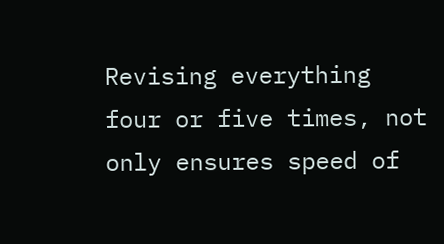Revising everything four or five times, not only ensures speed of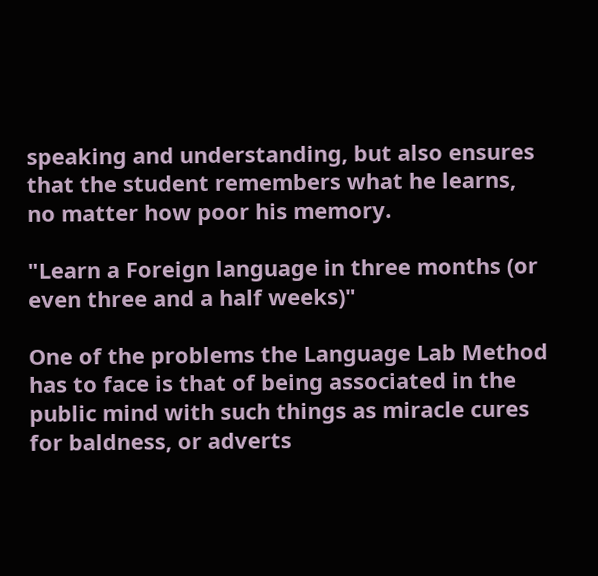speaking and understanding, but also ensures that the student remembers what he learns, no matter how poor his memory.

"Learn a Foreign language in three months (or even three and a half weeks)"

One of the problems the Language Lab Method has to face is that of being associated in the public mind with such things as miracle cures for baldness, or adverts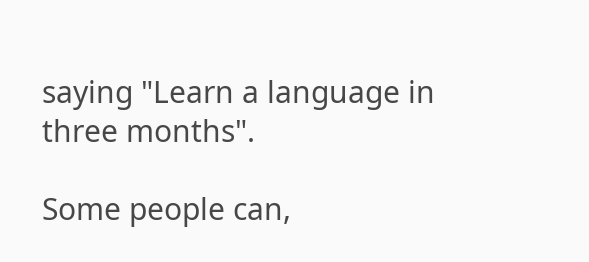saying "Learn a language in three months".

Some people can,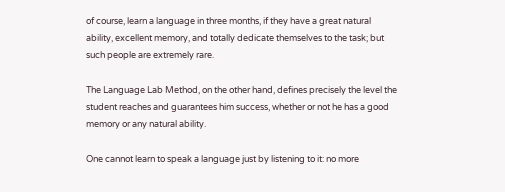of course, learn a language in three months, if they have a great natural ability, excellent memory, and totally dedicate themselves to the task; but such people are extremely rare.

The Language Lab Method, on the other hand, defines precisely the level the student reaches and guarantees him success, whether or not he has a good memory or any natural ability.

One cannot learn to speak a language just by listening to it: no more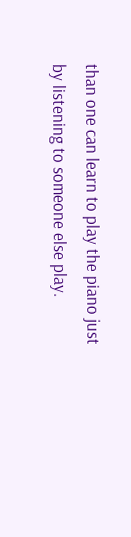than one can learn to play the piano just by listening to someone else play.